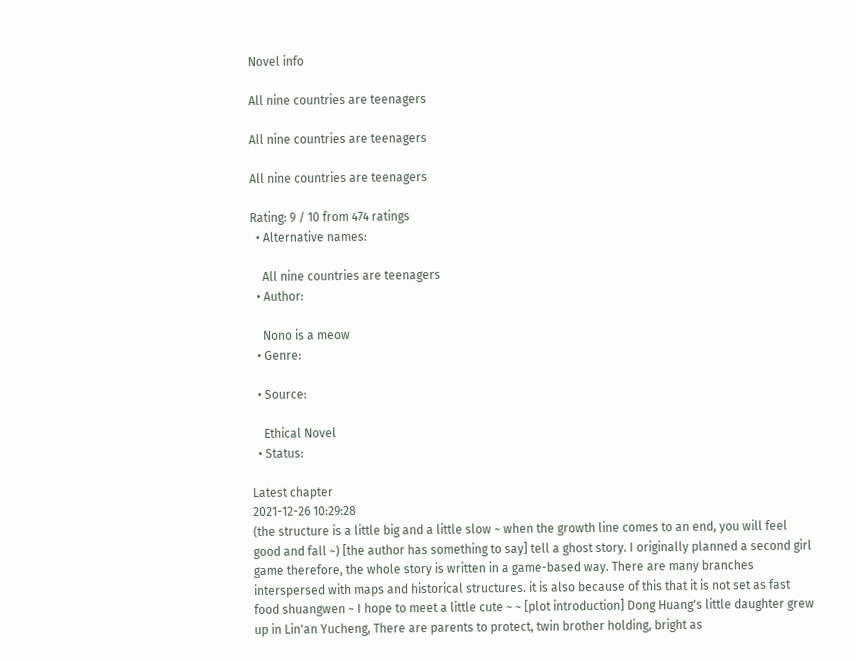Novel info

All nine countries are teenagers

All nine countries are teenagers

All nine countries are teenagers

Rating: 9 / 10 from 474 ratings
  • Alternative names:

    All nine countries are teenagers
  • Author:

    Nono is a meow
  • Genre:

  • Source:

    Ethical Novel
  • Status:

Latest chapter
2021-12-26 10:29:28
(the structure is a little big and a little slow ~ when the growth line comes to an end, you will feel good and fall ~) [the author has something to say] tell a ghost story. I originally planned a second girl game therefore, the whole story is written in a game-based way. There are many branches interspersed with maps and historical structures. it is also because of this that it is not set as fast food shuangwen ~ I hope to meet a little cute ~ ~ [plot introduction] Dong Huang's little daughter grew up in Lin'an Yucheng, There are parents to protect, twin brother holding, bright as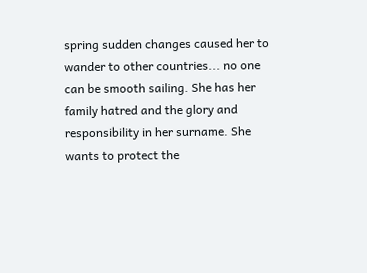spring sudden changes caused her to wander to other countries... no one can be smooth sailing. She has her family hatred and the glory and responsibility in her surname. She wants to protect the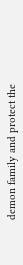demon family and protect the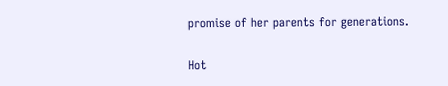promise of her parents for generations.

Hot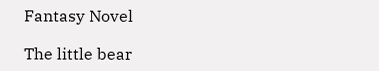Fantasy Novel

The little bear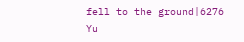fell to the ground|6276
Yu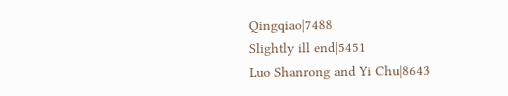Qingqiao|7488
Slightly ill end|5451
Luo Shanrong and Yi Chu|8643